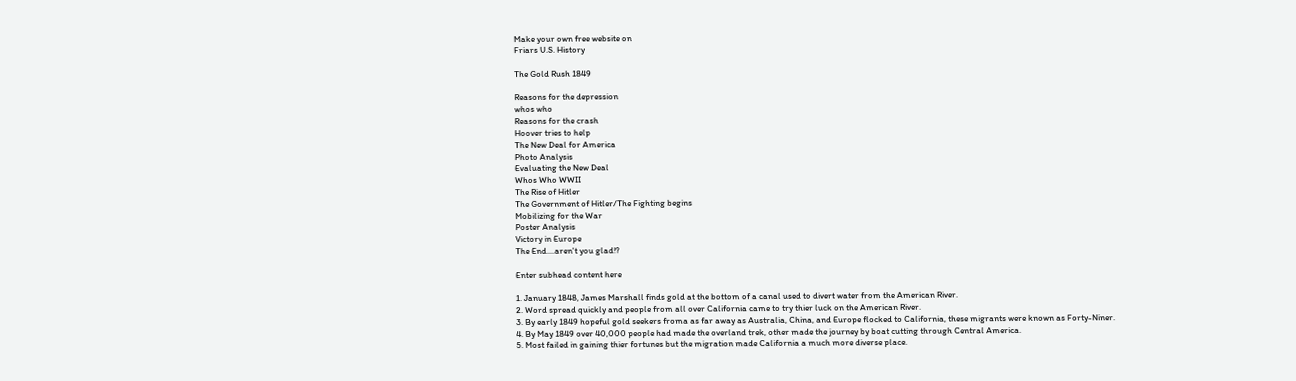Make your own free website on
Friars U.S. History

The Gold Rush 1849

Reasons for the depression
whos who
Reasons for the crash
Hoover tries to help
The New Deal for America
Photo Analysis
Evaluating the New Deal
Whos Who WWII
The Rise of Hitler
The Government of Hitler/The Fighting begins
Mobilizing for the War
Poster Analysis
Victory in Europe
The End....aren't you glad!?

Enter subhead content here

1. January 1848, James Marshall finds gold at the bottom of a canal used to divert water from the American River.
2. Word spread quickly and people from all over California came to try thier luck on the American River.
3. By early 1849 hopeful gold seekers froma as far away as Australia, China, and Europe flocked to California, these migrants were known as Forty-Niner.
4. By May 1849 over 40,000 people had made the overland trek, other made the journey by boat cutting through Central America.
5. Most failed in gaining thier fortunes but the migration made California a much more diverse place.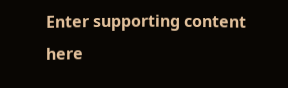Enter supporting content here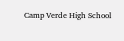Camp Verde High School